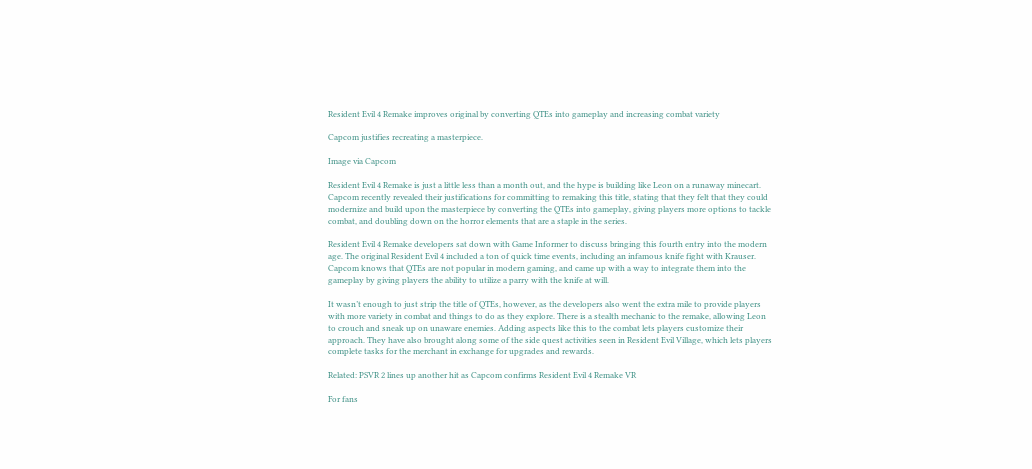Resident Evil 4 Remake improves original by converting QTEs into gameplay and increasing combat variety

Capcom justifies recreating a masterpiece.

Image via Capcom

Resident Evil 4 Remake is just a little less than a month out, and the hype is building like Leon on a runaway minecart. Capcom recently revealed their justifications for committing to remaking this title, stating that they felt that they could modernize and build upon the masterpiece by converting the QTEs into gameplay, giving players more options to tackle combat, and doubling down on the horror elements that are a staple in the series.

Resident Evil 4 Remake developers sat down with Game Informer to discuss bringing this fourth entry into the modern age. The original Resident Evil 4 included a ton of quick time events, including an infamous knife fight with Krauser. Capcom knows that QTEs are not popular in modern gaming, and came up with a way to integrate them into the gameplay by giving players the ability to utilize a parry with the knife at will.

It wasn’t enough to just strip the title of QTEs, however, as the developers also went the extra mile to provide players with more variety in combat and things to do as they explore. There is a stealth mechanic to the remake, allowing Leon to crouch and sneak up on unaware enemies. Adding aspects like this to the combat lets players customize their approach. They have also brought along some of the side quest activities seen in Resident Evil Village, which lets players complete tasks for the merchant in exchange for upgrades and rewards.

Related: PSVR 2 lines up another hit as Capcom confirms Resident Evil 4 Remake VR

For fans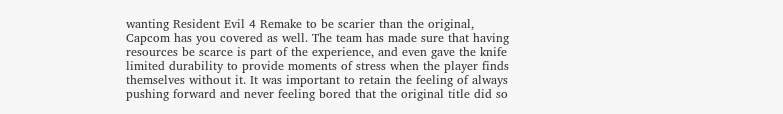wanting Resident Evil 4 Remake to be scarier than the original, Capcom has you covered as well. The team has made sure that having resources be scarce is part of the experience, and even gave the knife limited durability to provide moments of stress when the player finds themselves without it. It was important to retain the feeling of always pushing forward and never feeling bored that the original title did so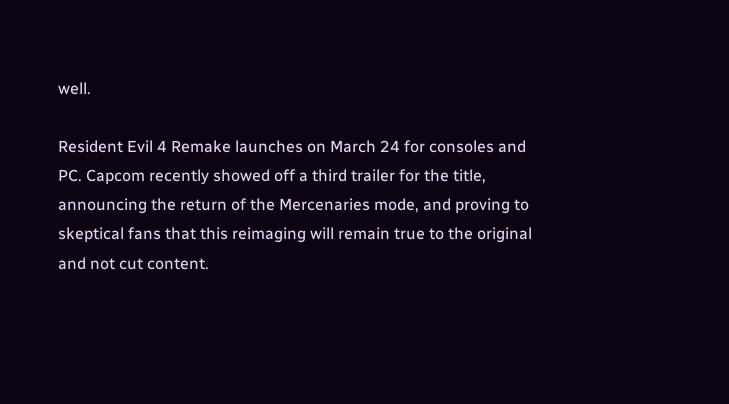well.

Resident Evil 4 Remake launches on March 24 for consoles and PC. Capcom recently showed off a third trailer for the title, announcing the return of the Mercenaries mode, and proving to skeptical fans that this reimaging will remain true to the original and not cut content.